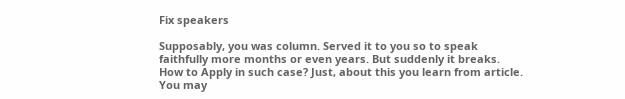Fix speakers

Supposably, you was column. Served it to you so to speak faithfully more months or even years. But suddenly it breaks. How to Apply in such case? Just, about this you learn from article.
You may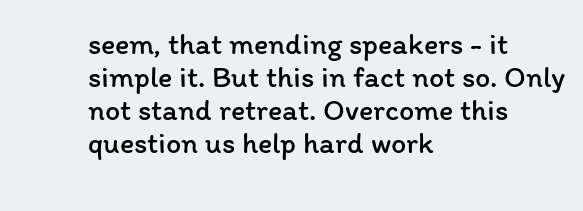seem, that mending speakers - it simple it. But this in fact not so. Only not stand retreat. Overcome this question us help hard work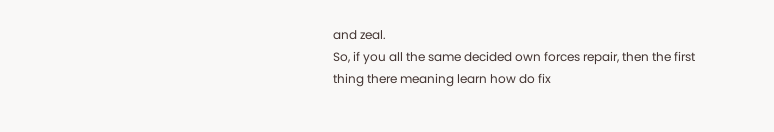and zeal.
So, if you all the same decided own forces repair, then the first thing there meaning learn how do fix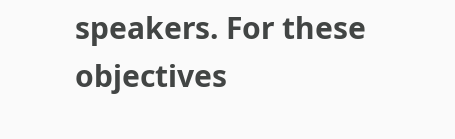speakers. For these objectives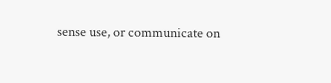sense use, or communicate on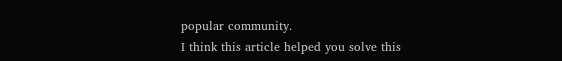popular community.
I think this article helped you solve this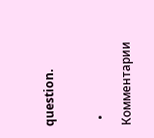question.

  • Комментарии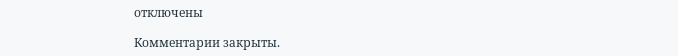отключены

Комментарии закрыты.